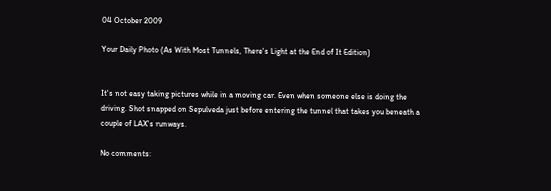04 October 2009

Your Daily Photo (As With Most Tunnels, There's Light at the End of It Edition)


It's not easy taking pictures while in a moving car. Even when someone else is doing the driving. Shot snapped on Sepulveda just before entering the tunnel that takes you beneath a couple of LAX's runways.

No comments: